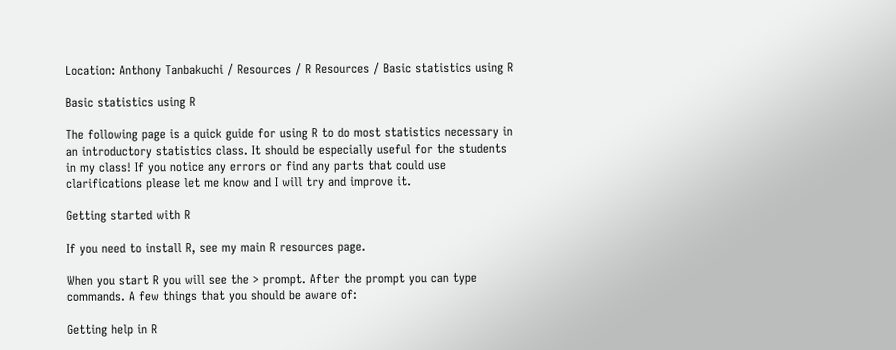Location: Anthony Tanbakuchi / Resources / R Resources / Basic statistics using R

Basic statistics using R

The following page is a quick guide for using R to do most statistics necessary in an introductory statistics class. It should be especially useful for the students in my class! If you notice any errors or find any parts that could use clarifications please let me know and I will try and improve it.

Getting started with R

If you need to install R, see my main R resources page.

When you start R you will see the > prompt. After the prompt you can type commands. A few things that you should be aware of:

Getting help in R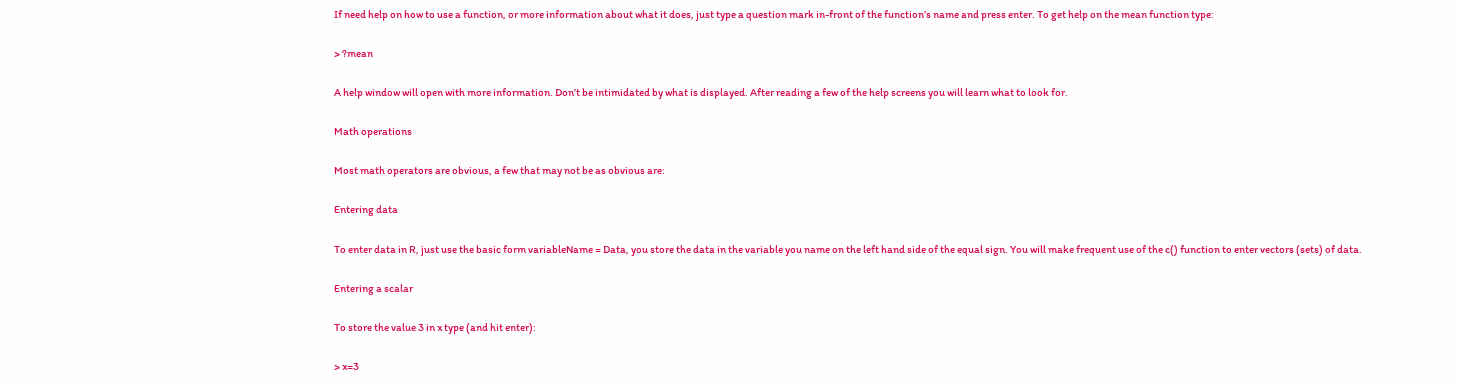If need help on how to use a function, or more information about what it does, just type a question mark in-front of the function’s name and press enter. To get help on the mean function type:

> ?mean

A help window will open with more information. Don’t be intimidated by what is displayed. After reading a few of the help screens you will learn what to look for.

Math operations

Most math operators are obvious, a few that may not be as obvious are:

Entering data

To enter data in R, just use the basic form variableName = Data, you store the data in the variable you name on the left hand side of the equal sign. You will make frequent use of the c() function to enter vectors (sets) of data.

Entering a scalar

To store the value 3 in x type (and hit enter):

> x=3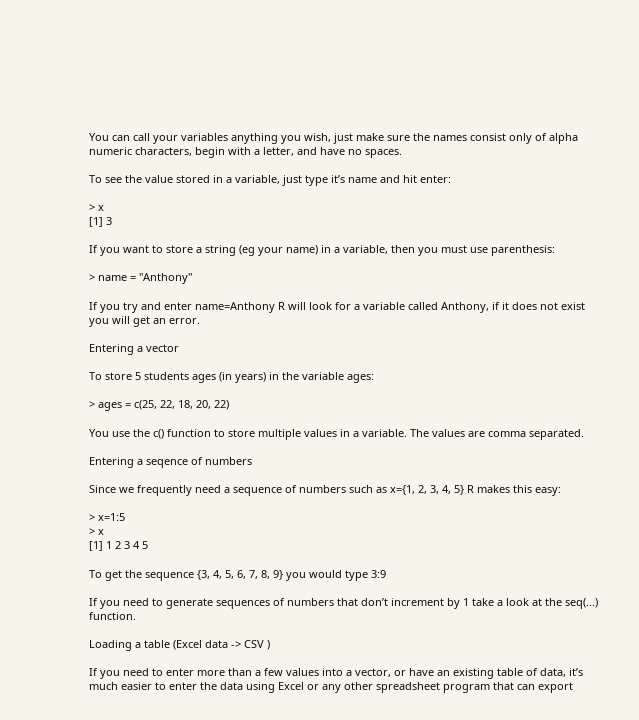You can call your variables anything you wish, just make sure the names consist only of alpha numeric characters, begin with a letter, and have no spaces.

To see the value stored in a variable, just type it’s name and hit enter:

> x
[1] 3

If you want to store a string (eg your name) in a variable, then you must use parenthesis:

> name = "Anthony"

If you try and enter name=Anthony R will look for a variable called Anthony, if it does not exist you will get an error.

Entering a vector

To store 5 students ages (in years) in the variable ages:

> ages = c(25, 22, 18, 20, 22)

You use the c() function to store multiple values in a variable. The values are comma separated.

Entering a seqence of numbers

Since we frequently need a sequence of numbers such as x={1, 2, 3, 4, 5} R makes this easy:

> x=1:5
> x
[1] 1 2 3 4 5

To get the sequence {3, 4, 5, 6, 7, 8, 9} you would type 3:9

If you need to generate sequences of numbers that don’t increment by 1 take a look at the seq(...) function.

Loading a table (Excel data -> CSV )

If you need to enter more than a few values into a vector, or have an existing table of data, it’s much easier to enter the data using Excel or any other spreadsheet program that can export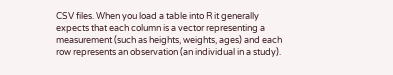CSV files. When you load a table into R it generally expects that each column is a vector representing a measurement (such as heights, weights, ages) and each row represents an observation (an individual in a study).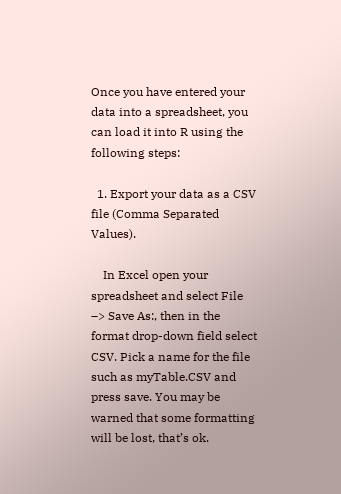Once you have entered your data into a spreadsheet, you can load it into R using the following steps:

  1. Export your data as a CSV file (Comma Separated Values).

    In Excel open your spreadsheet and select File –> Save As:, then in the format drop-down field select CSV. Pick a name for the file such as myTable.CSV and press save. You may be warned that some formatting will be lost, that’s ok.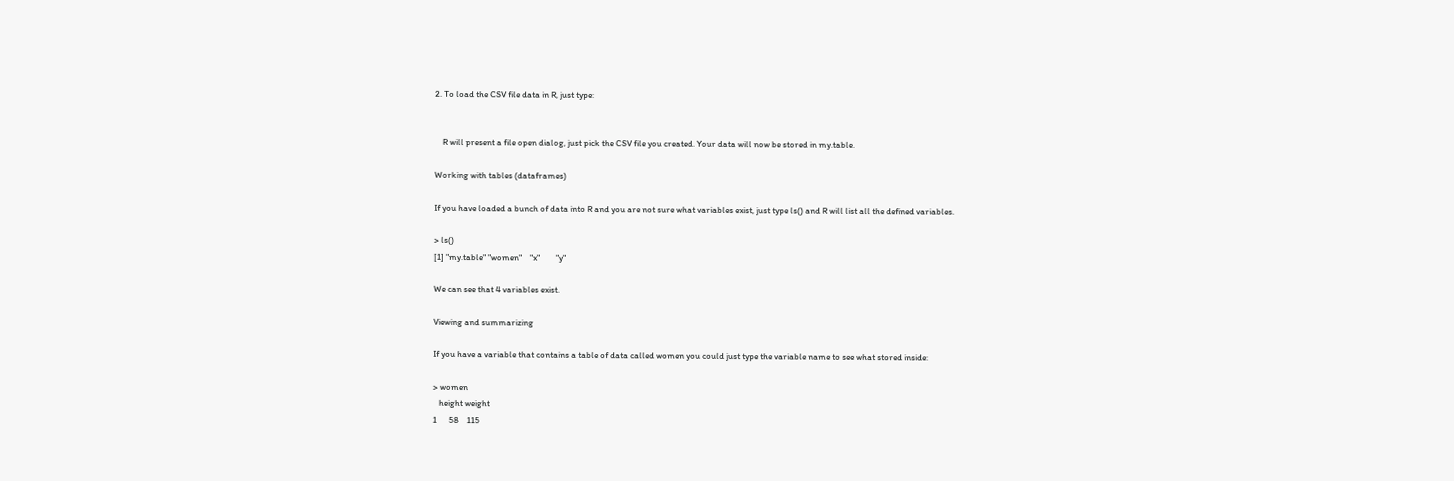2. To load the CSV file data in R, just type:


    R will present a file open dialog, just pick the CSV file you created. Your data will now be stored in my.table.

Working with tables (dataframes)

If you have loaded a bunch of data into R and you are not sure what variables exist, just type ls() and R will list all the defined variables.

> ls()
[1] "my.table" "women"    "x"        "y"

We can see that 4 variables exist.

Viewing and summarizing

If you have a variable that contains a table of data called women you could just type the variable name to see what stored inside:

> women
   height weight
1      58    115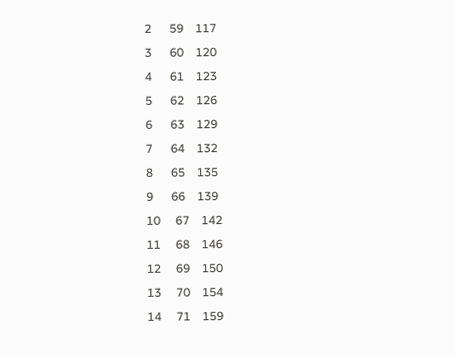2      59    117
3      60    120
4      61    123
5      62    126
6      63    129
7      64    132
8      65    135
9      66    139
10     67    142
11     68    146
12     69    150
13     70    154
14     71    159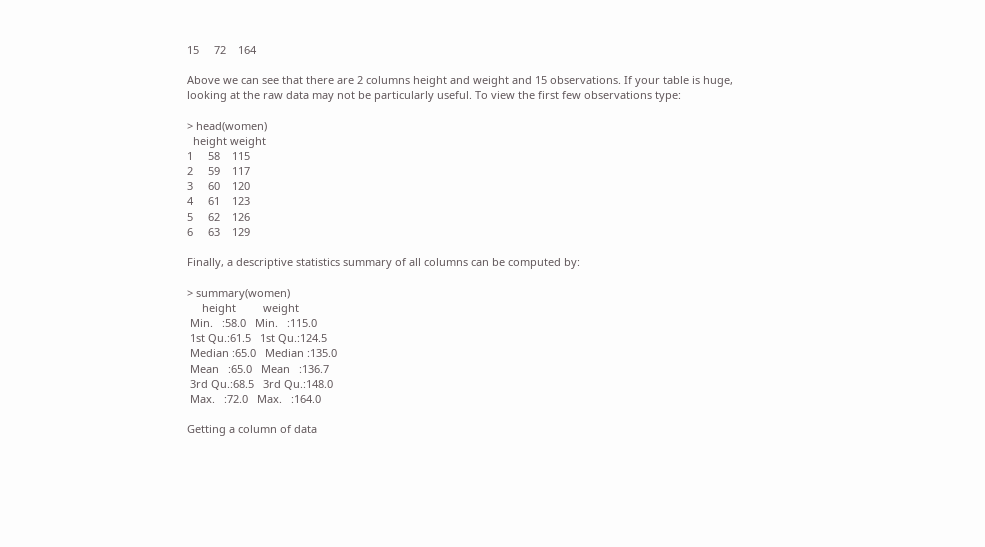15     72    164

Above we can see that there are 2 columns height and weight and 15 observations. If your table is huge, looking at the raw data may not be particularly useful. To view the first few observations type:

> head(women)
  height weight
1     58    115
2     59    117
3     60    120
4     61    123
5     62    126
6     63    129

Finally, a descriptive statistics summary of all columns can be computed by:

> summary(women)
     height         weight
 Min.   :58.0   Min.   :115.0
 1st Qu.:61.5   1st Qu.:124.5
 Median :65.0   Median :135.0
 Mean   :65.0   Mean   :136.7
 3rd Qu.:68.5   3rd Qu.:148.0
 Max.   :72.0   Max.   :164.0

Getting a column of data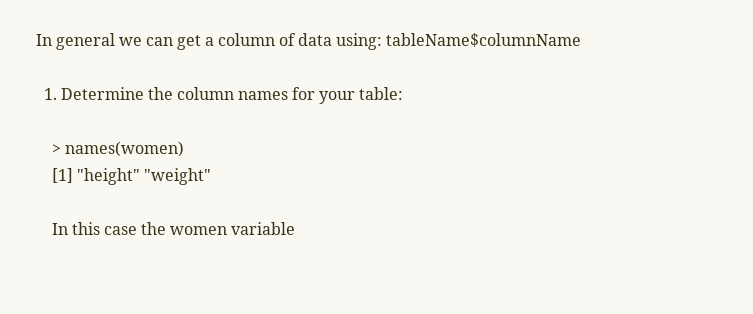In general we can get a column of data using: tableName$columnName

  1. Determine the column names for your table:

    > names(women)
    [1] "height" "weight"

    In this case the women variable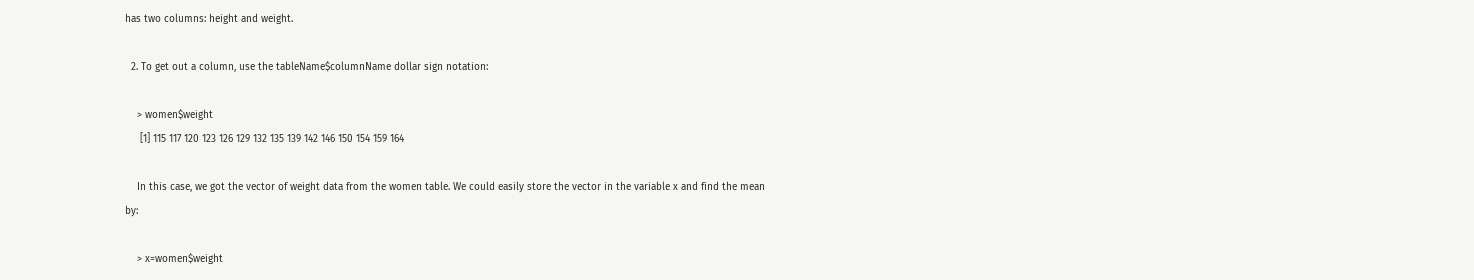has two columns: height and weight.

  2. To get out a column, use the tableName$columnName dollar sign notation:

    > women$weight
     [1] 115 117 120 123 126 129 132 135 139 142 146 150 154 159 164

    In this case, we got the vector of weight data from the women table. We could easily store the vector in the variable x and find the mean by:

    > x=women$weight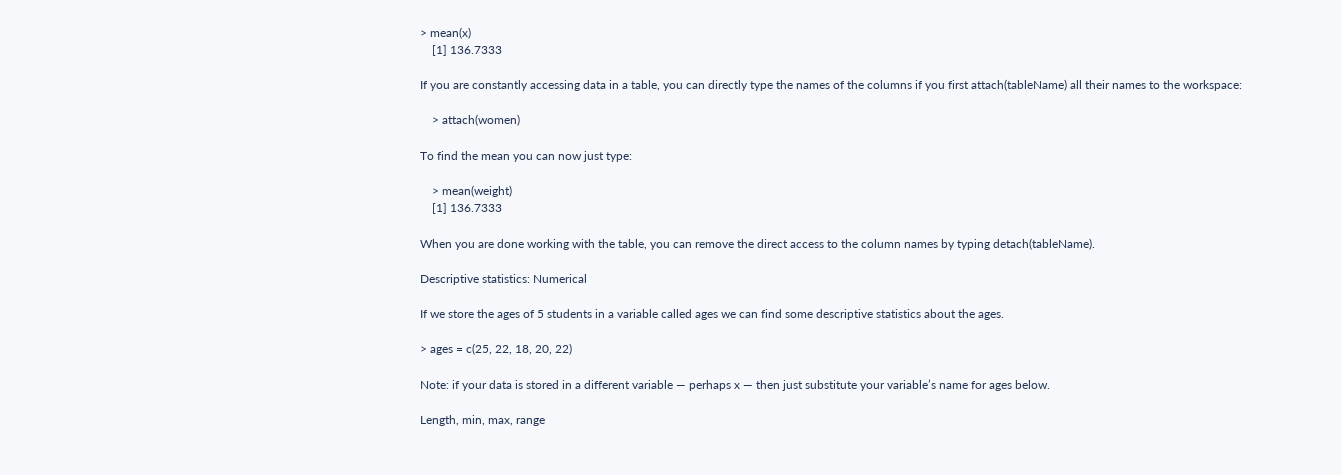> mean(x)
    [1] 136.7333

If you are constantly accessing data in a table, you can directly type the names of the columns if you first attach(tableName) all their names to the workspace:

    > attach(women)

To find the mean you can now just type:

    > mean(weight)
    [1] 136.7333

When you are done working with the table, you can remove the direct access to the column names by typing detach(tableName).

Descriptive statistics: Numerical

If we store the ages of 5 students in a variable called ages we can find some descriptive statistics about the ages.

> ages = c(25, 22, 18, 20, 22)

Note: if your data is stored in a different variable — perhaps x — then just substitute your variable’s name for ages below.

Length, min, max, range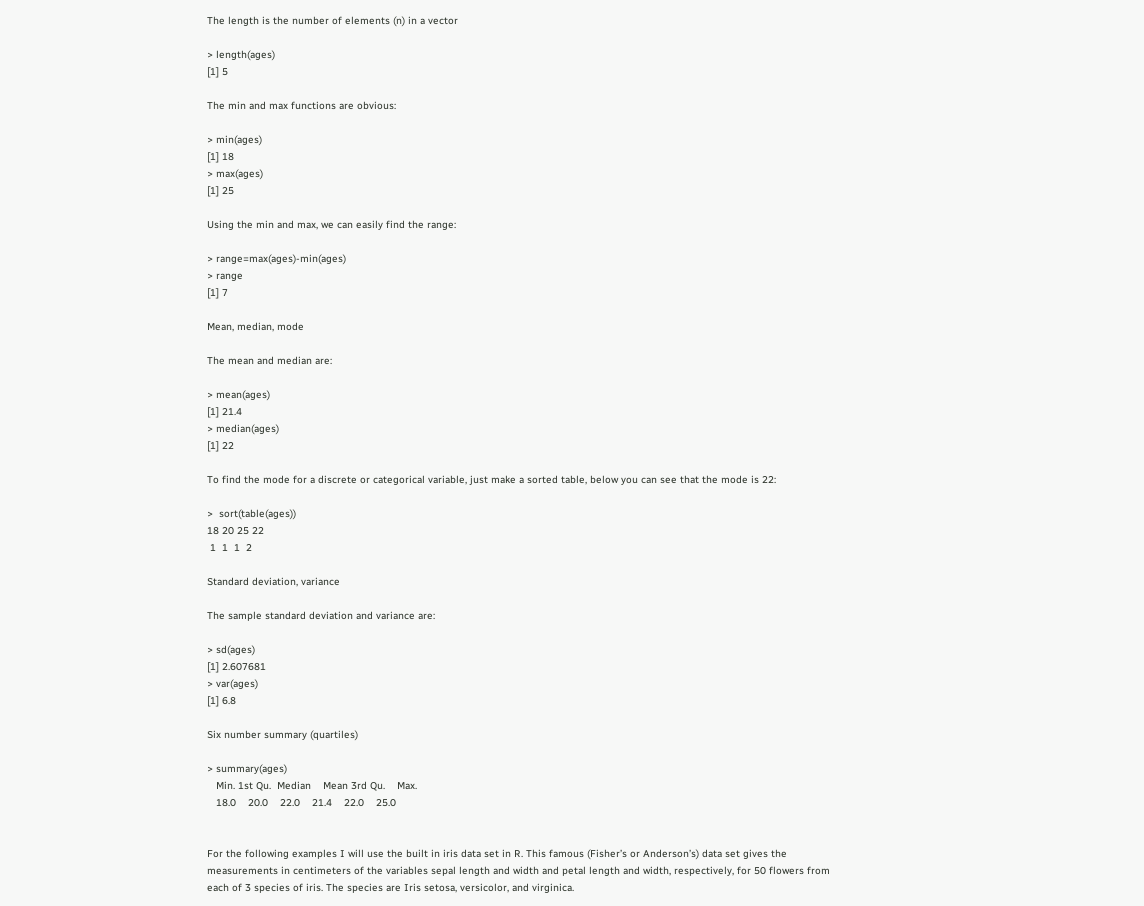The length is the number of elements (n) in a vector

> length(ages)
[1] 5

The min and max functions are obvious:

> min(ages)
[1] 18
> max(ages)
[1] 25

Using the min and max, we can easily find the range:

> range=max(ages)-min(ages)
> range
[1] 7

Mean, median, mode

The mean and median are:

> mean(ages)
[1] 21.4
> median(ages)
[1] 22

To find the mode for a discrete or categorical variable, just make a sorted table, below you can see that the mode is 22:

>  sort(table(ages))
18 20 25 22
 1  1  1  2

Standard deviation, variance

The sample standard deviation and variance are:

> sd(ages)
[1] 2.607681
> var(ages)
[1] 6.8

Six number summary (quartiles)

> summary(ages)
   Min. 1st Qu.  Median    Mean 3rd Qu.    Max.
   18.0    20.0    22.0    21.4    22.0    25.0


For the following examples I will use the built in iris data set in R. This famous (Fisher’s or Anderson’s) data set gives the measurements in centimeters of the variables sepal length and width and petal length and width, respectively, for 50 flowers from each of 3 species of iris. The species are Iris setosa, versicolor, and virginica.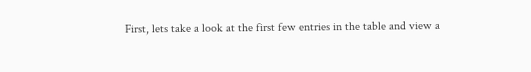First, lets take a look at the first few entries in the table and view a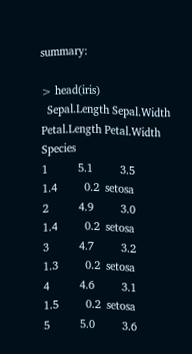summary:

> head(iris)
  Sepal.Length Sepal.Width Petal.Length Petal.Width Species
1          5.1         3.5          1.4         0.2  setosa
2          4.9         3.0          1.4         0.2  setosa
3          4.7         3.2          1.3         0.2  setosa
4          4.6         3.1          1.5         0.2  setosa
5          5.0         3.6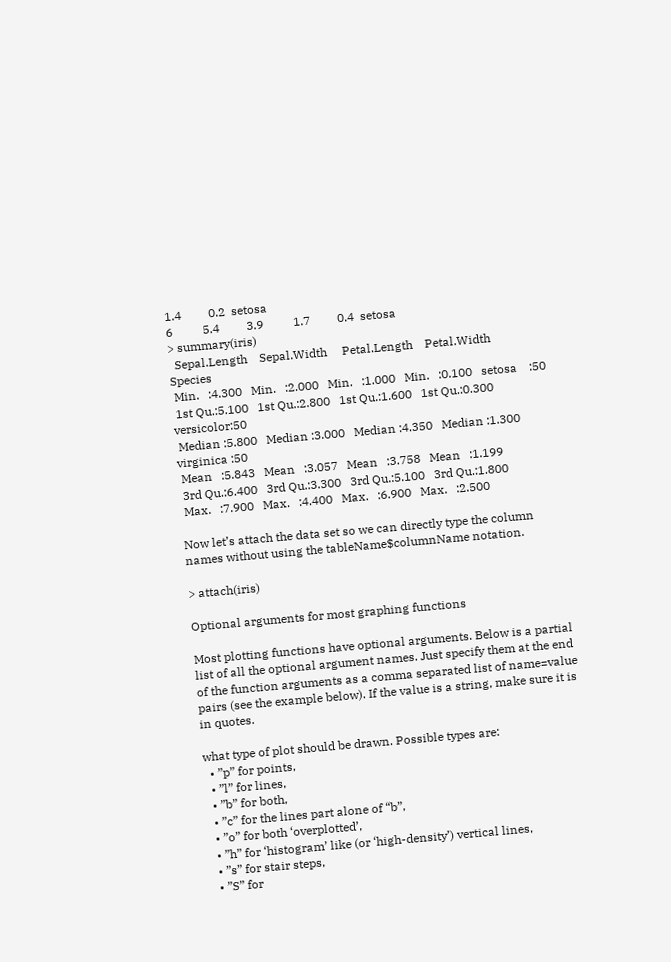1.4         0.2  setosa
6          5.4         3.9          1.7         0.4  setosa
> summary(iris)
  Sepal.Length    Sepal.Width     Petal.Length    Petal.Width          Species
 Min.   :4.300   Min.   :2.000   Min.   :1.000   Min.   :0.100   setosa    :50
 1st Qu.:5.100   1st Qu.:2.800   1st Qu.:1.600   1st Qu.:0.300   versicolor:50
 Median :5.800   Median :3.000   Median :4.350   Median :1.300   virginica :50
 Mean   :5.843   Mean   :3.057   Mean   :3.758   Mean   :1.199
 3rd Qu.:6.400   3rd Qu.:3.300   3rd Qu.:5.100   3rd Qu.:1.800
 Max.   :7.900   Max.   :4.400   Max.   :6.900   Max.   :2.500

Now let’s attach the data set so we can directly type the column names without using the tableName$columnName notation.

> attach(iris)

Optional arguments for most graphing functions

Most plotting functions have optional arguments. Below is a partial list of all the optional argument names. Just specify them at the end of the function arguments as a comma separated list of name=value pairs (see the example below). If the value is a string, make sure it is in quotes.

what type of plot should be drawn. Possible types are:
  • ”p” for points,
  • ”l” for lines,
  • ”b” for both,
  • ”c” for the lines part alone of “b”,
  • ”o” for both ‘overplotted’,
  • ”h” for ‘histogram’ like (or ‘high-density’) vertical lines,
  • ”s” for stair steps,
  • ”S” for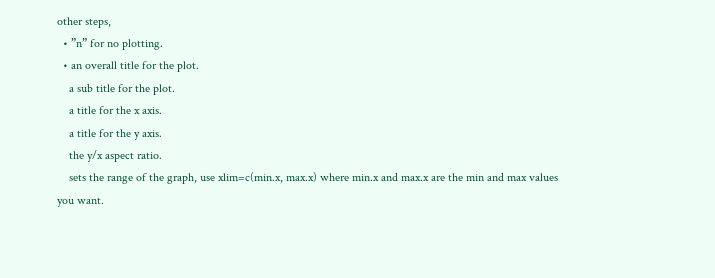other steps,
  • ”n” for no plotting.
  • an overall title for the plot.
    a sub title for the plot.
    a title for the x axis.
    a title for the y axis.
    the y/x aspect ratio.
    sets the range of the graph, use xlim=c(min.x, max.x) where min.x and max.x are the min and max values you want.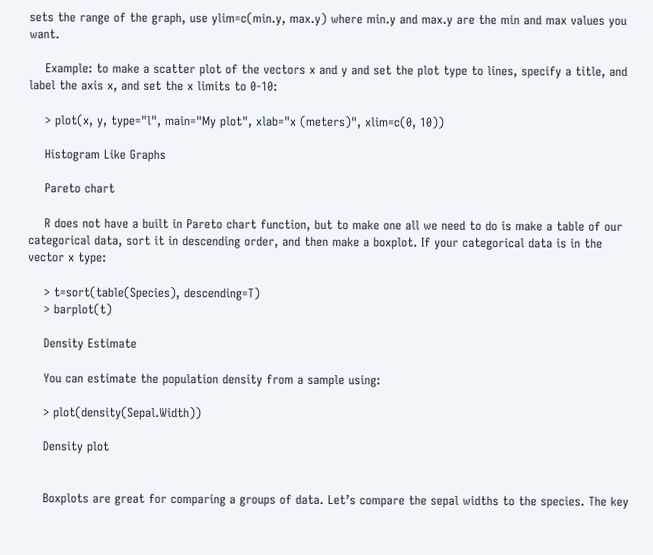sets the range of the graph, use ylim=c(min.y, max.y) where min.y and max.y are the min and max values you want.

    Example: to make a scatter plot of the vectors x and y and set the plot type to lines, specify a title, and label the axis x, and set the x limits to 0-10:

    > plot(x, y, type="l", main="My plot", xlab="x (meters)", xlim=c(0, 10))

    Histogram Like Graphs

    Pareto chart

    R does not have a built in Pareto chart function, but to make one all we need to do is make a table of our categorical data, sort it in descending order, and then make a boxplot. If your categorical data is in the vector x type:

    > t=sort(table(Species), descending=T)
    > barplot(t)

    Density Estimate

    You can estimate the population density from a sample using:

    > plot(density(Sepal.Width))

    Density plot


    Boxplots are great for comparing a groups of data. Let’s compare the sepal widths to the species. The key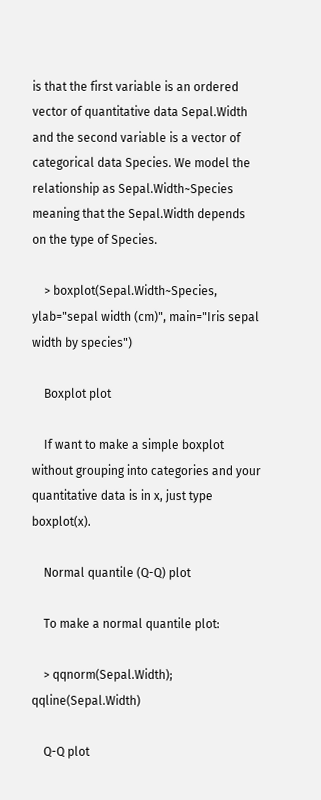is that the first variable is an ordered vector of quantitative data Sepal.Width and the second variable is a vector of categorical data Species. We model the relationship as Sepal.Width~Species meaning that the Sepal.Width depends on the type of Species.

    > boxplot(Sepal.Width~Species, ylab="sepal width (cm)", main="Iris sepal width by species")

    Boxplot plot

    If want to make a simple boxplot without grouping into categories and your quantitative data is in x, just type boxplot(x).

    Normal quantile (Q-Q) plot

    To make a normal quantile plot:

    > qqnorm(Sepal.Width); qqline(Sepal.Width)

    Q-Q plot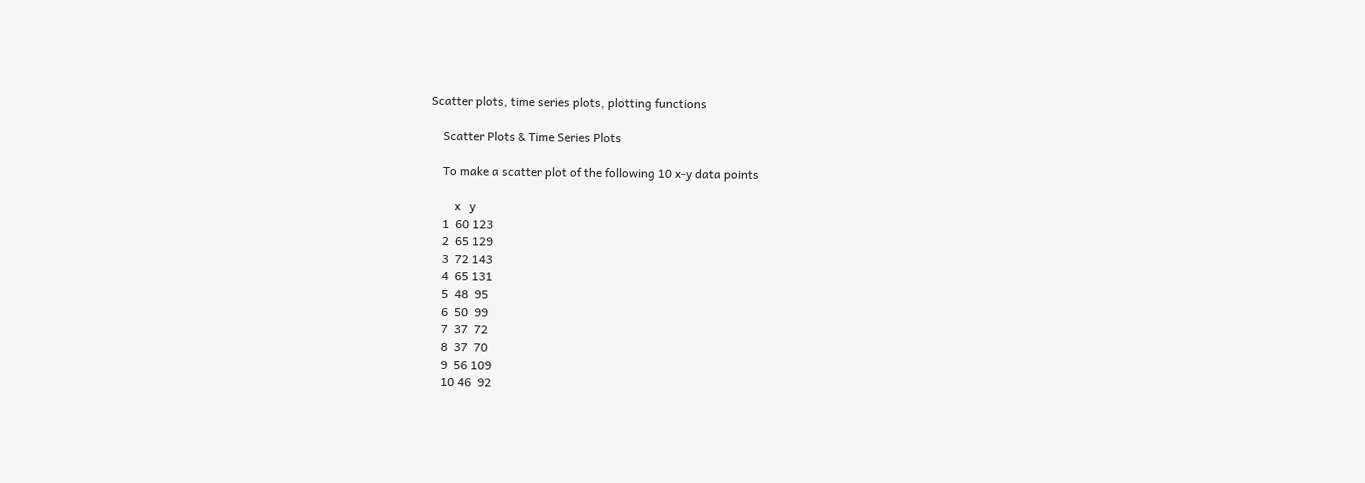Scatter plots, time series plots, plotting functions

    Scatter Plots & Time Series Plots

    To make a scatter plot of the following 10 x-y data points

        x   y
    1  60 123
    2  65 129
    3  72 143
    4  65 131
    5  48  95
    6  50  99
    7  37  72
    8  37  70
    9  56 109
    10 46  92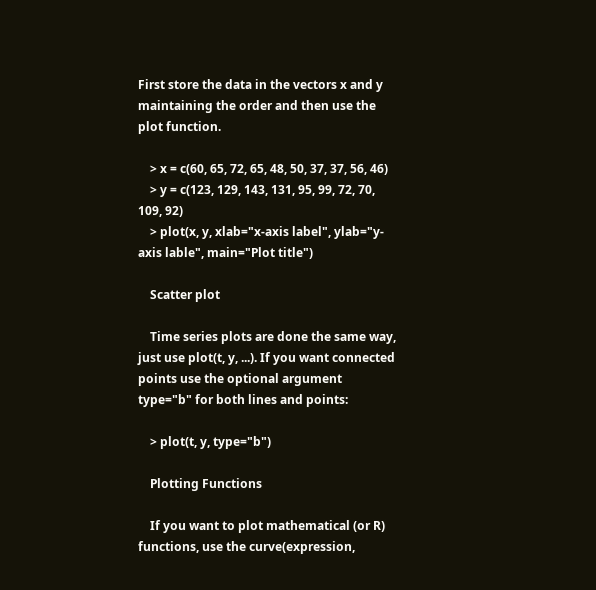First store the data in the vectors x and y maintaining the order and then use the plot function.

    > x = c(60, 65, 72, 65, 48, 50, 37, 37, 56, 46)
    > y = c(123, 129, 143, 131, 95, 99, 72, 70, 109, 92)
    > plot(x, y, xlab="x-axis label", ylab="y-axis lable", main="Plot title")

    Scatter plot

    Time series plots are done the same way, just use plot(t, y, ...). If you want connected points use the optional argument type="b" for both lines and points:

    > plot(t, y, type="b")

    Plotting Functions

    If you want to plot mathematical (or R) functions, use the curve(expression,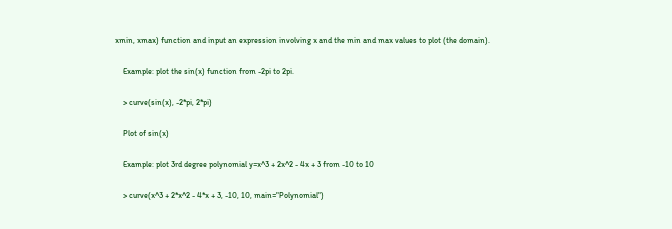xmin, xmax) function and input an expression involving x and the min and max values to plot (the domain).

    Example: plot the sin(x) function from -2pi to 2pi.

    > curve(sin(x), -2*pi, 2*pi)

    Plot of sin(x)

    Example: plot 3rd degree polynomial y=x^3 + 2x^2 - 4x + 3 from -10 to 10

    > curve(x^3 + 2*x^2 - 4*x + 3, -10, 10, main="Polynomial")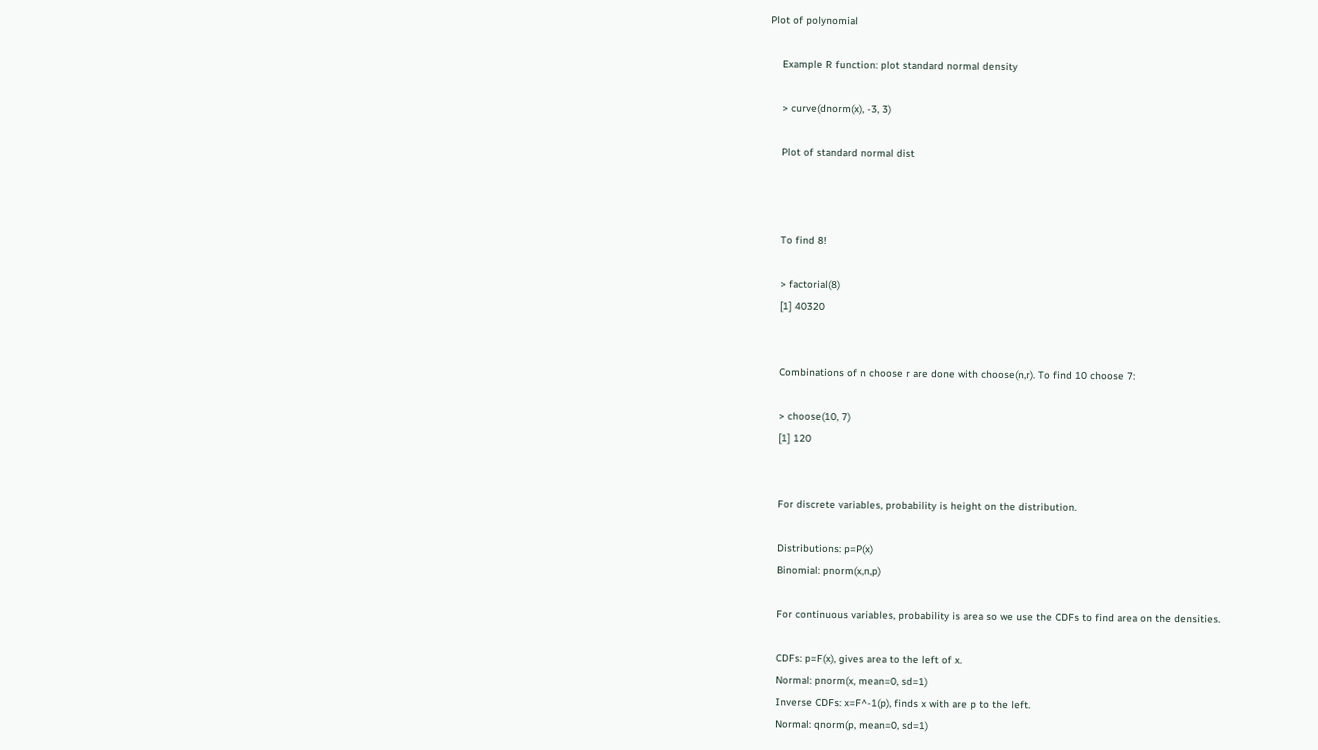Plot of polynomial

    Example R function: plot standard normal density

    > curve(dnorm(x), -3, 3)

    Plot of standard normal dist



    To find 8!

    > factorial(8)
    [1] 40320


    Combinations of n choose r are done with choose(n,r). To find 10 choose 7:

    > choose(10, 7)
    [1] 120


    For discrete variables, probability is height on the distribution.

    Distributions: p=P(x)
    Binomial: pnorm(x,n,p)

    For continuous variables, probability is area so we use the CDFs to find area on the densities.

    CDFs: p=F(x), gives area to the left of x.
    Normal: pnorm(x, mean=0, sd=1)
    Inverse CDFs: x=F^-1(p), finds x with are p to the left.
    Normal: qnorm(p, mean=0, sd=1)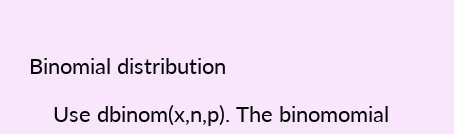Binomial distribution

    Use dbinom(x,n,p). The binomomial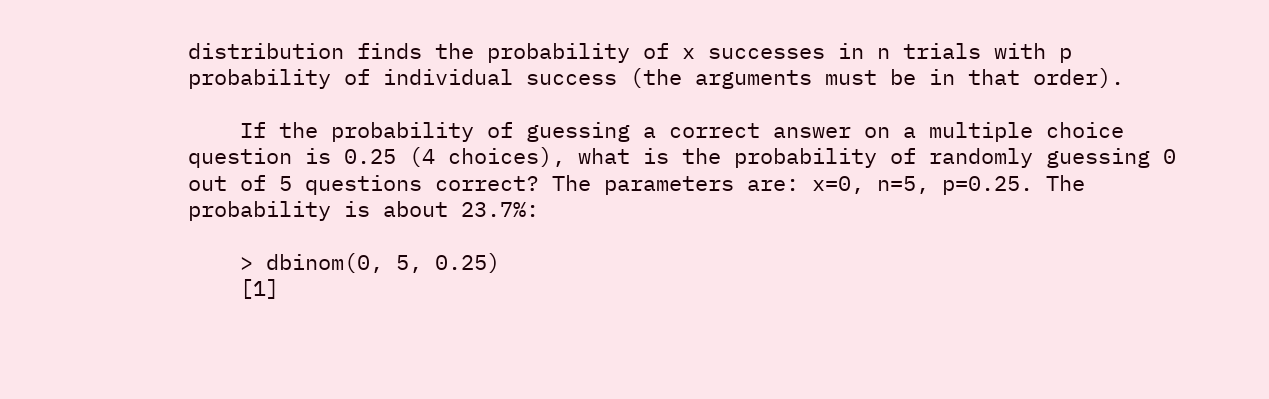distribution finds the probability of x successes in n trials with p probability of individual success (the arguments must be in that order).

    If the probability of guessing a correct answer on a multiple choice question is 0.25 (4 choices), what is the probability of randomly guessing 0 out of 5 questions correct? The parameters are: x=0, n=5, p=0.25. The probability is about 23.7%:

    > dbinom(0, 5, 0.25)
    [1]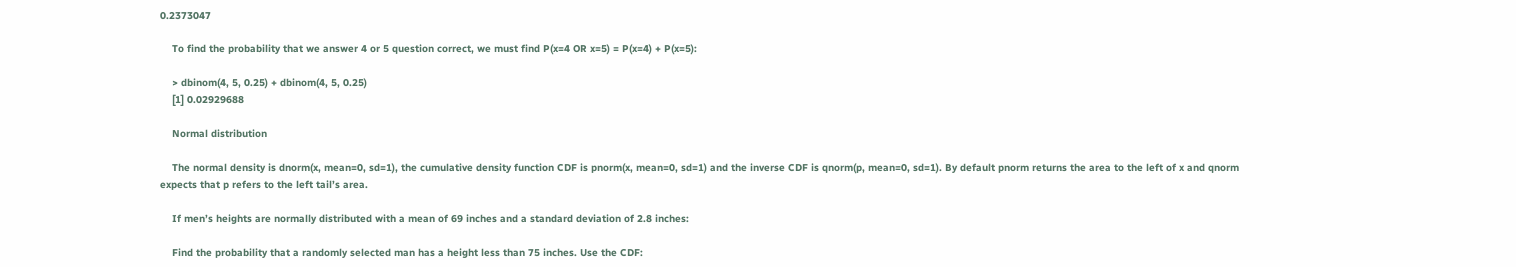0.2373047

    To find the probability that we answer 4 or 5 question correct, we must find P(x=4 OR x=5) = P(x=4) + P(x=5):

    > dbinom(4, 5, 0.25) + dbinom(4, 5, 0.25)
    [1] 0.02929688

    Normal distribution

    The normal density is dnorm(x, mean=0, sd=1), the cumulative density function CDF is pnorm(x, mean=0, sd=1) and the inverse CDF is qnorm(p, mean=0, sd=1). By default pnorm returns the area to the left of x and qnorm expects that p refers to the left tail’s area.

    If men’s heights are normally distributed with a mean of 69 inches and a standard deviation of 2.8 inches:

    Find the probability that a randomly selected man has a height less than 75 inches. Use the CDF: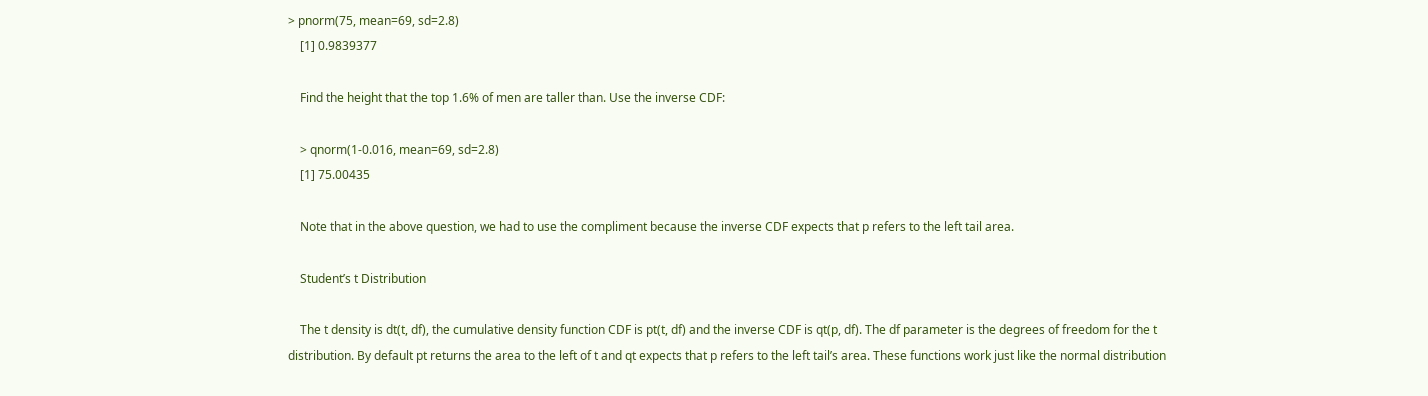> pnorm(75, mean=69, sd=2.8)
    [1] 0.9839377

    Find the height that the top 1.6% of men are taller than. Use the inverse CDF:

    > qnorm(1-0.016, mean=69, sd=2.8)
    [1] 75.00435

    Note that in the above question, we had to use the compliment because the inverse CDF expects that p refers to the left tail area.

    Student’s t Distribution

    The t density is dt(t, df), the cumulative density function CDF is pt(t, df) and the inverse CDF is qt(p, df). The df parameter is the degrees of freedom for the t distribution. By default pt returns the area to the left of t and qt expects that p refers to the left tail’s area. These functions work just like the normal distribution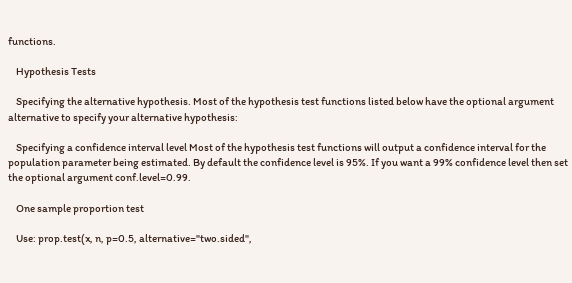functions.

    Hypothesis Tests

    Specifying the alternative hypothesis. Most of the hypothesis test functions listed below have the optional argument alternative to specify your alternative hypothesis:

    Specifying a confidence interval level Most of the hypothesis test functions will output a confidence interval for the population parameter being estimated. By default the confidence level is 95%. If you want a 99% confidence level then set the optional argument conf.level=0.99.

    One sample proportion test

    Use: prop.test(x, n, p=0.5, alternative="two.sided",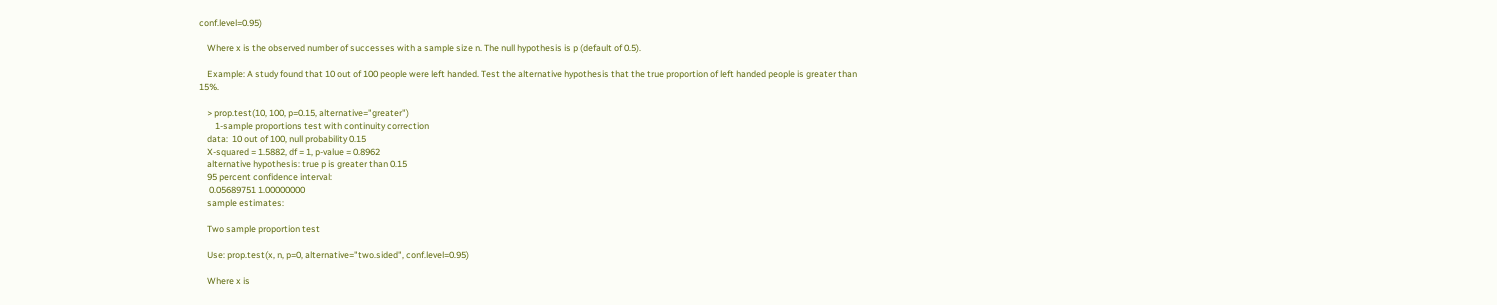conf.level=0.95)

    Where x is the observed number of successes with a sample size n. The null hypothesis is p (default of 0.5).

    Example: A study found that 10 out of 100 people were left handed. Test the alternative hypothesis that the true proportion of left handed people is greater than 15%.

    > prop.test(10, 100, p=0.15, alternative="greater")
        1-sample proportions test with continuity correction
    data:  10 out of 100, null probability 0.15
    X-squared = 1.5882, df = 1, p-value = 0.8962
    alternative hypothesis: true p is greater than 0.15
    95 percent confidence interval:
     0.05689751 1.00000000
    sample estimates:

    Two sample proportion test

    Use: prop.test(x, n, p=0, alternative="two.sided", conf.level=0.95)

    Where x is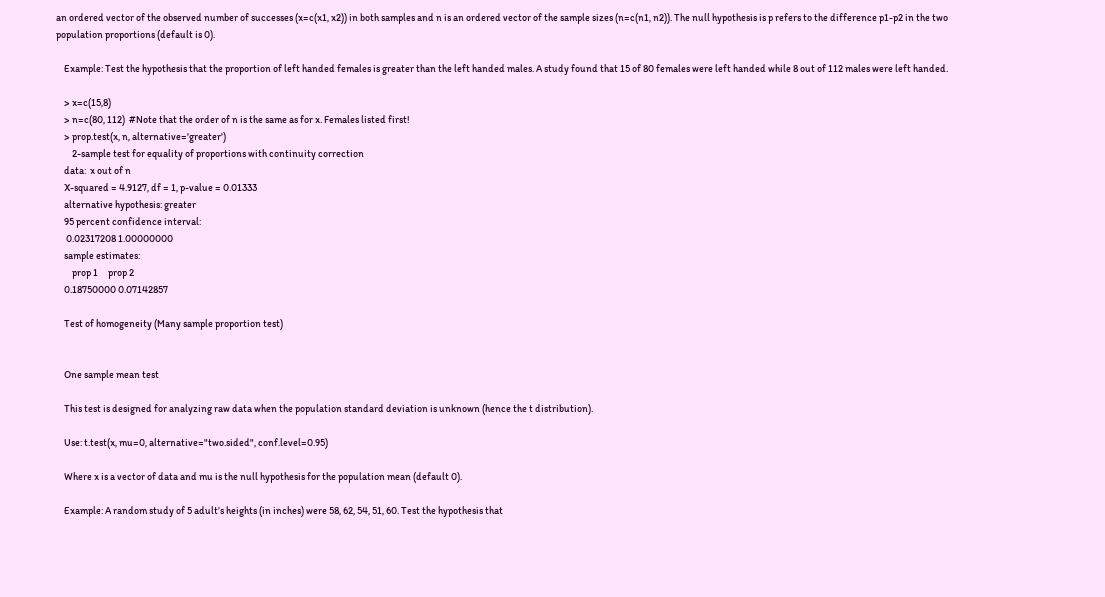an ordered vector of the observed number of successes (x=c(x1, x2)) in both samples and n is an ordered vector of the sample sizes (n=c(n1, n2)). The null hypothesis is p refers to the difference p1-p2 in the two population proportions (default is 0).

    Example: Test the hypothesis that the proportion of left handed females is greater than the left handed males. A study found that 15 of 80 females were left handed while 8 out of 112 males were left handed.

    > x=c(15,8)
    > n=c(80, 112)  #Note that the order of n is the same as for x. Females listed first!
    > prop.test(x, n, alternative='greater')
        2-sample test for equality of proportions with continuity correction
    data:  x out of n
    X-squared = 4.9127, df = 1, p-value = 0.01333
    alternative hypothesis: greater
    95 percent confidence interval:
     0.02317208 1.00000000
    sample estimates:
        prop 1     prop 2
    0.18750000 0.07142857

    Test of homogeneity (Many sample proportion test)


    One sample mean test

    This test is designed for analyzing raw data when the population standard deviation is unknown (hence the t distribution).

    Use: t.test(x, mu=0, alternative="two.sided", conf.level=0.95)

    Where x is a vector of data and mu is the null hypothesis for the population mean (default 0).

    Example: A random study of 5 adult’s heights (in inches) were 58, 62, 54, 51, 60. Test the hypothesis that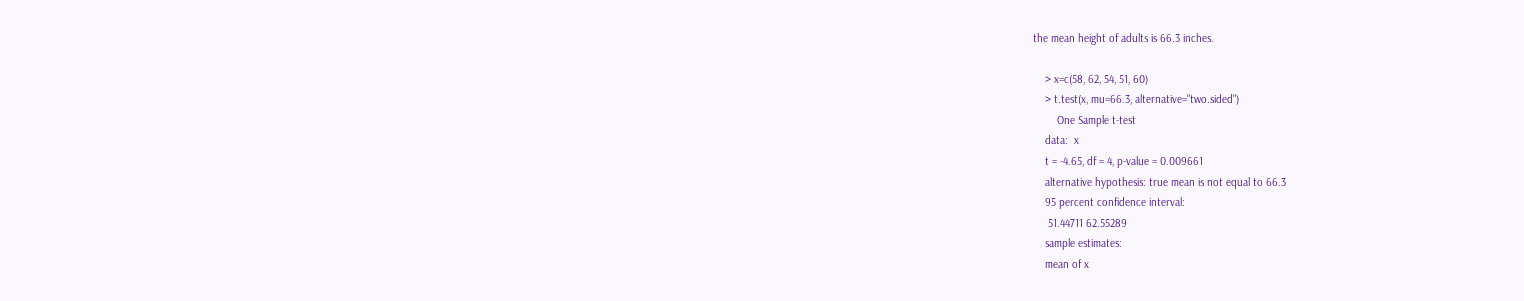the mean height of adults is 66.3 inches.

    > x=c(58, 62, 54, 51, 60)
    > t.test(x, mu=66.3, alternative="two.sided")
        One Sample t-test
    data:  x
    t = -4.65, df = 4, p-value = 0.009661
    alternative hypothesis: true mean is not equal to 66.3
    95 percent confidence interval:
     51.44711 62.55289
    sample estimates:
    mean of x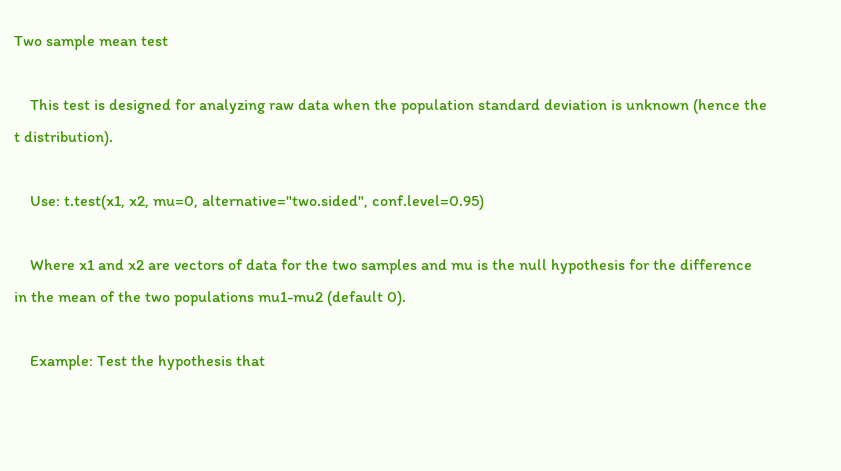Two sample mean test

    This test is designed for analyzing raw data when the population standard deviation is unknown (hence the t distribution).

    Use: t.test(x1, x2, mu=0, alternative="two.sided", conf.level=0.95)

    Where x1 and x2 are vectors of data for the two samples and mu is the null hypothesis for the difference in the mean of the two populations mu1-mu2 (default 0).

    Example: Test the hypothesis that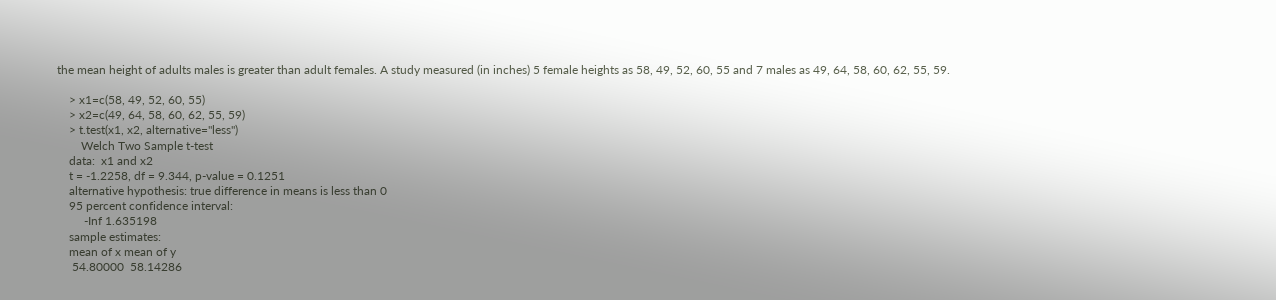the mean height of adults males is greater than adult females. A study measured (in inches) 5 female heights as 58, 49, 52, 60, 55 and 7 males as 49, 64, 58, 60, 62, 55, 59.

    > x1=c(58, 49, 52, 60, 55)
    > x2=c(49, 64, 58, 60, 62, 55, 59)
    > t.test(x1, x2, alternative="less")
        Welch Two Sample t-test
    data:  x1 and x2
    t = -1.2258, df = 9.344, p-value = 0.1251
    alternative hypothesis: true difference in means is less than 0
    95 percent confidence interval:
         -Inf 1.635198
    sample estimates:
    mean of x mean of y
     54.80000  58.14286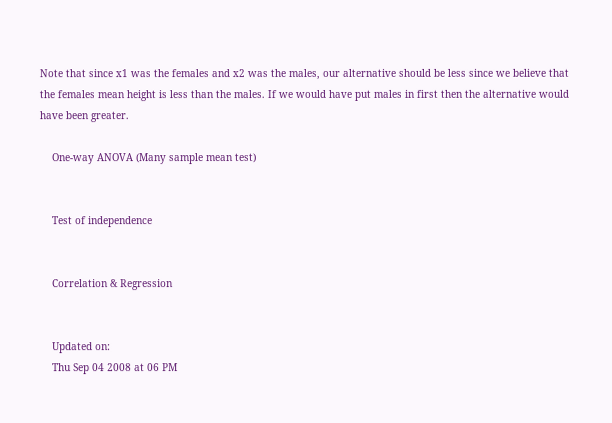Note that since x1 was the females and x2 was the males, our alternative should be less since we believe that the females mean height is less than the males. If we would have put males in first then the alternative would have been greater.

    One-way ANOVA (Many sample mean test)


    Test of independence


    Correlation & Regression


    Updated on:
    Thu Sep 04 2008 at 06 PM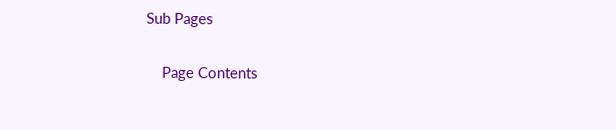Sub Pages

    Page Contents